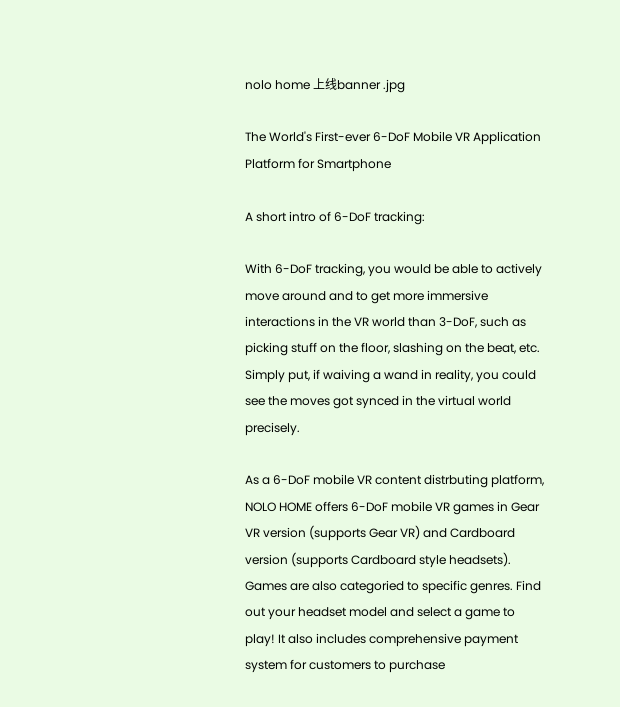nolo home 上线banner .jpg

The World's First-ever 6-DoF Mobile VR Application Platform for Smartphone

A short intro of 6-DoF tracking:

With 6-DoF tracking, you would be able to actively move around and to get more immersive interactions in the VR world than 3-DoF, such as picking stuff on the floor, slashing on the beat, etc. Simply put, if waiving a wand in reality, you could see the moves got synced in the virtual world precisely.

As a 6-DoF mobile VR content distrbuting platform, NOLO HOME offers 6-DoF mobile VR games in Gear VR version (supports Gear VR) and Cardboard version (supports Cardboard style headsets). Games are also categoried to specific genres. Find out your headset model and select a game to play! It also includes comprehensive payment system for customers to purchase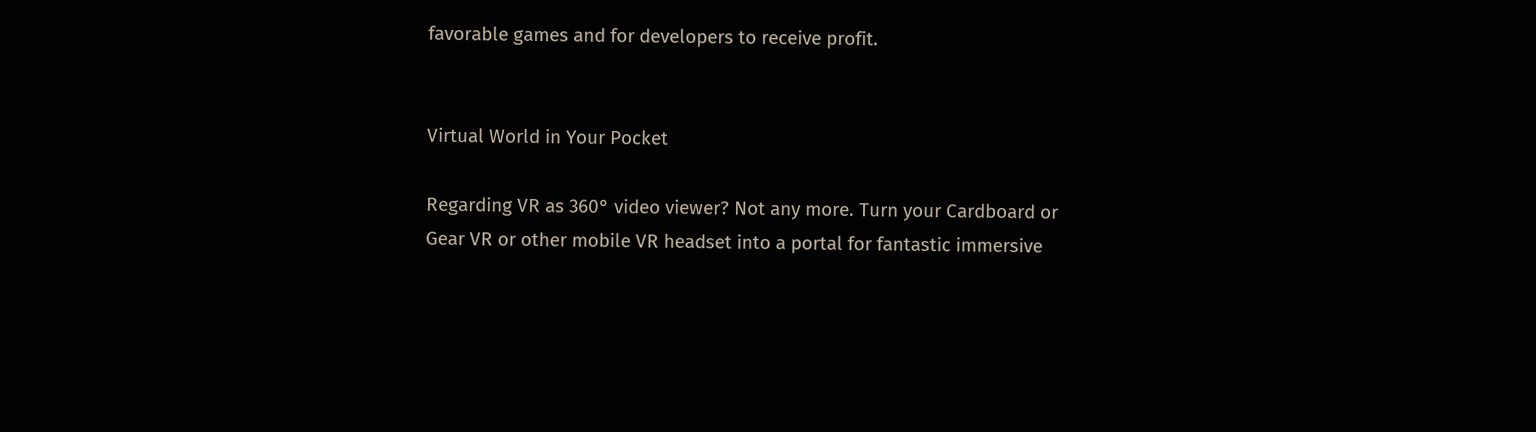favorable games and for developers to receive profit.


Virtual World in Your Pocket

Regarding VR as 360° video viewer? Not any more. Turn your Cardboard or Gear VR or other mobile VR headset into a portal for fantastic immersive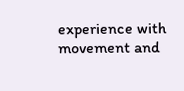experience with movement and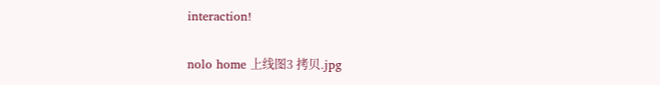interaction!

nolo home 上线图3 拷贝.jpg